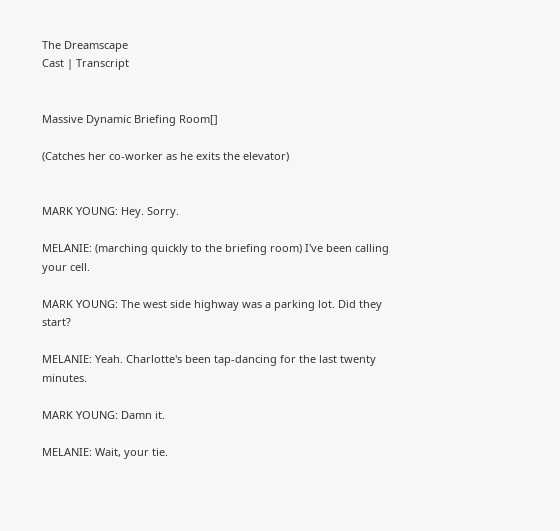The Dreamscape
Cast | Transcript


Massive Dynamic Briefing Room[]

(Catches her co-worker as he exits the elevator)


MARK YOUNG: Hey. Sorry.

MELANIE: (marching quickly to the briefing room) I've been calling your cell.

MARK YOUNG: The west side highway was a parking lot. Did they start?

MELANIE: Yeah. Charlotte's been tap-dancing for the last twenty minutes.

MARK YOUNG: Damn it.

MELANIE: Wait, your tie.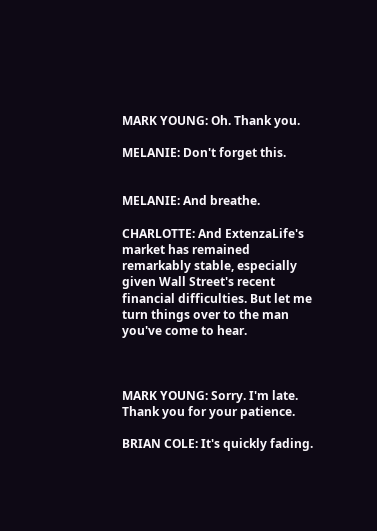MARK YOUNG: Oh. Thank you.

MELANIE: Don't forget this.


MELANIE: And breathe.

CHARLOTTE: And ExtenzaLife's market has remained remarkably stable, especially given Wall Street's recent financial difficulties. But let me turn things over to the man you've come to hear.



MARK YOUNG: Sorry. I'm late. Thank you for your patience.

BRIAN COLE: It's quickly fading.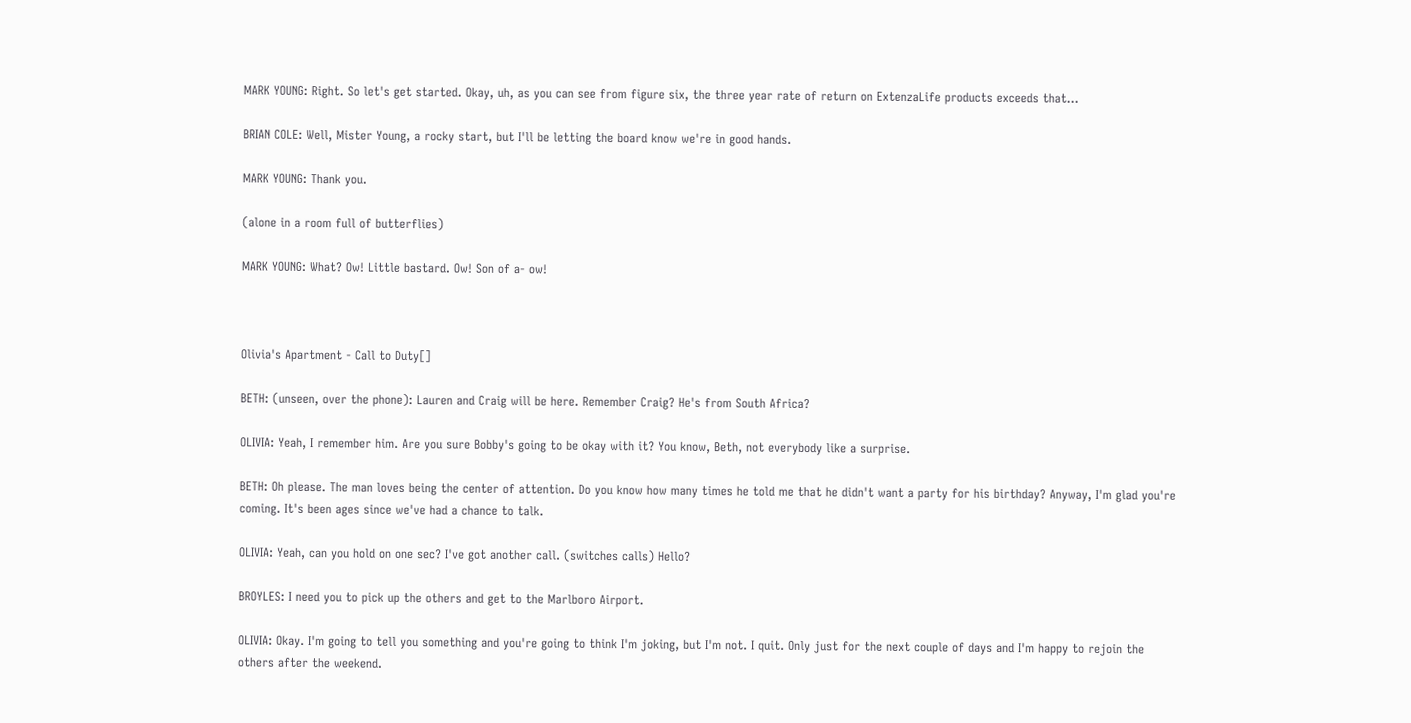MARK YOUNG: Right. So let's get started. Okay, uh, as you can see from figure six, the three year rate of return on ExtenzaLife products exceeds that...

BRIAN COLE: Well, Mister Young, a rocky start, but I'll be letting the board know we're in good hands.

MARK YOUNG: Thank you.

(alone in a room full of butterflies)

MARK YOUNG: What? Ow! Little bastard. Ow! Son of a- ow!



Olivia's Apartment - Call to Duty[]

BETH: (unseen, over the phone): Lauren and Craig will be here. Remember Craig? He's from South Africa?

OLIVIA: Yeah, I remember him. Are you sure Bobby's going to be okay with it? You know, Beth, not everybody like a surprise.

BETH: Oh please. The man loves being the center of attention. Do you know how many times he told me that he didn't want a party for his birthday? Anyway, I'm glad you're coming. It's been ages since we've had a chance to talk.

OLIVIA: Yeah, can you hold on one sec? I've got another call. (switches calls) Hello?

BROYLES: I need you to pick up the others and get to the Marlboro Airport.

OLIVIA: Okay. I'm going to tell you something and you're going to think I'm joking, but I'm not. I quit. Only just for the next couple of days and I'm happy to rejoin the others after the weekend.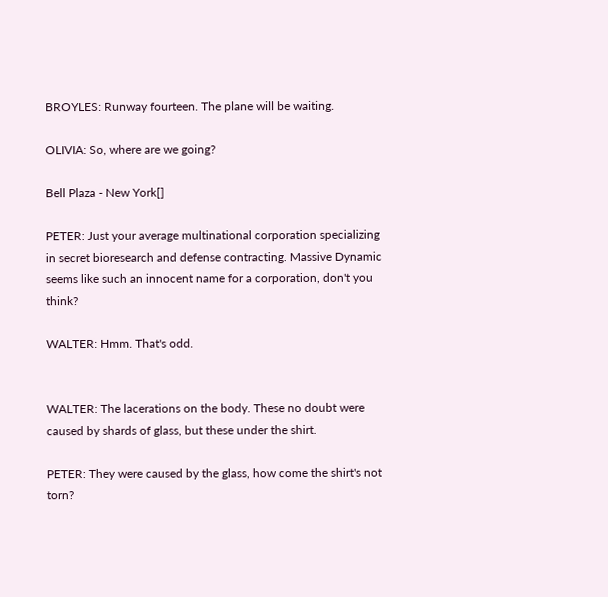BROYLES: Runway fourteen. The plane will be waiting.

OLIVIA: So, where are we going?

Bell Plaza - New York[]

PETER: Just your average multinational corporation specializing in secret bioresearch and defense contracting. Massive Dynamic seems like such an innocent name for a corporation, don't you think?

WALTER: Hmm. That's odd.


WALTER: The lacerations on the body. These no doubt were caused by shards of glass, but these under the shirt.

PETER: They were caused by the glass, how come the shirt's not torn?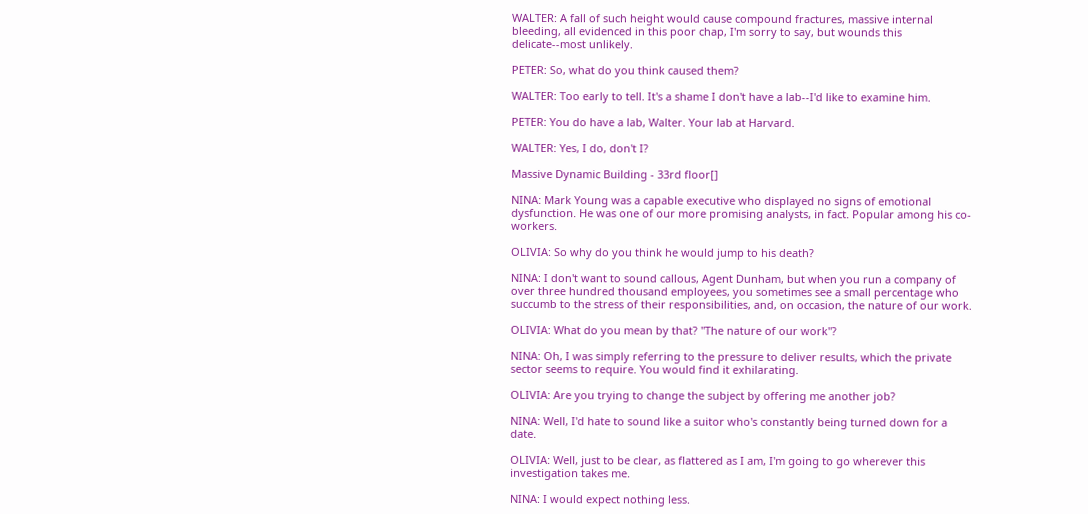WALTER: A fall of such height would cause compound fractures, massive internal bleeding, all evidenced in this poor chap, I'm sorry to say, but wounds this delicate--most unlikely.

PETER: So, what do you think caused them?

WALTER: Too early to tell. It's a shame I don't have a lab--I'd like to examine him.

PETER: You do have a lab, Walter. Your lab at Harvard.

WALTER: Yes, I do, don't I?

Massive Dynamic Building - 33rd floor[]

NINA: Mark Young was a capable executive who displayed no signs of emotional dysfunction. He was one of our more promising analysts, in fact. Popular among his co-workers.

OLIVIA: So why do you think he would jump to his death?

NINA: I don't want to sound callous, Agent Dunham, but when you run a company of over three hundred thousand employees, you sometimes see a small percentage who succumb to the stress of their responsibilities, and, on occasion, the nature of our work.

OLIVIA: What do you mean by that? "The nature of our work"?

NINA: Oh, I was simply referring to the pressure to deliver results, which the private sector seems to require. You would find it exhilarating.

OLIVIA: Are you trying to change the subject by offering me another job?

NINA: Well, I'd hate to sound like a suitor who's constantly being turned down for a date.

OLIVIA: Well, just to be clear, as flattered as I am, I'm going to go wherever this investigation takes me.

NINA: I would expect nothing less.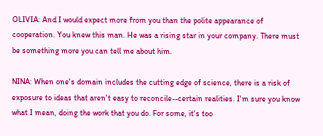OLIVIA: And I would expect more from you than the polite appearance of cooperation. You knew this man. He was a rising star in your company. There must be something more you can tell me about him.

NINA: When one's domain includes the cutting edge of science, there is a risk of exposure to ideas that aren't easy to reconcile--certain realities. I'm sure you know what I mean, doing the work that you do. For some, it's too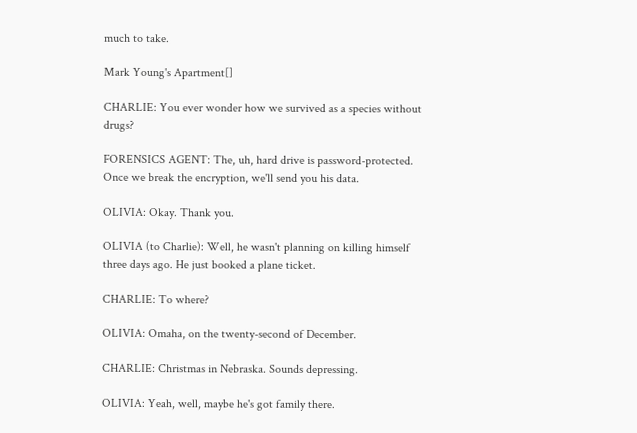much to take.

Mark Young's Apartment[]

CHARLIE: You ever wonder how we survived as a species without drugs?

FORENSICS AGENT: The, uh, hard drive is password-protected. Once we break the encryption, we'll send you his data.

OLIVIA: Okay. Thank you.

OLIVIA (to Charlie): Well, he wasn't planning on killing himself three days ago. He just booked a plane ticket.

CHARLIE: To where?

OLIVIA: Omaha, on the twenty-second of December.

CHARLIE: Christmas in Nebraska. Sounds depressing.

OLIVIA: Yeah, well, maybe he's got family there.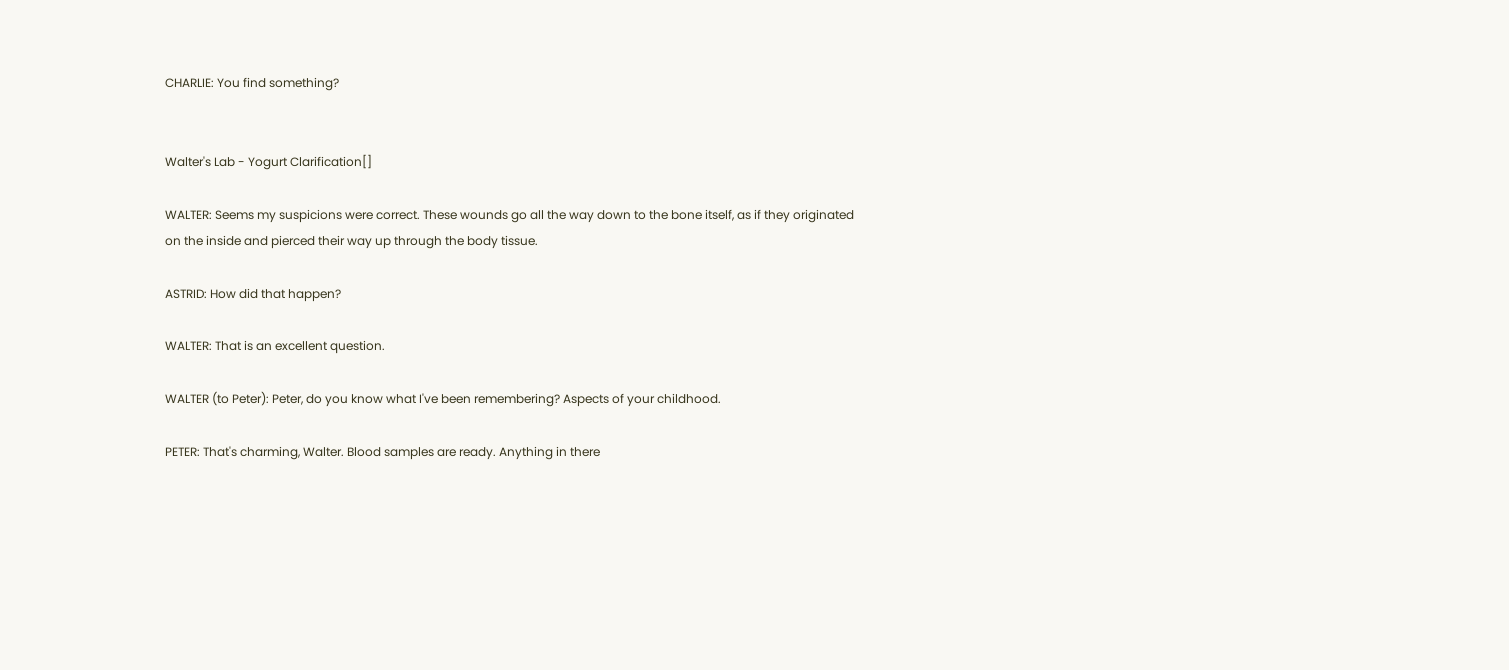CHARLIE: You find something?


Walter's Lab - Yogurt Clarification[]

WALTER: Seems my suspicions were correct. These wounds go all the way down to the bone itself, as if they originated on the inside and pierced their way up through the body tissue.

ASTRID: How did that happen?

WALTER: That is an excellent question.

WALTER (to Peter): Peter, do you know what I've been remembering? Aspects of your childhood.

PETER: That's charming, Walter. Blood samples are ready. Anything in there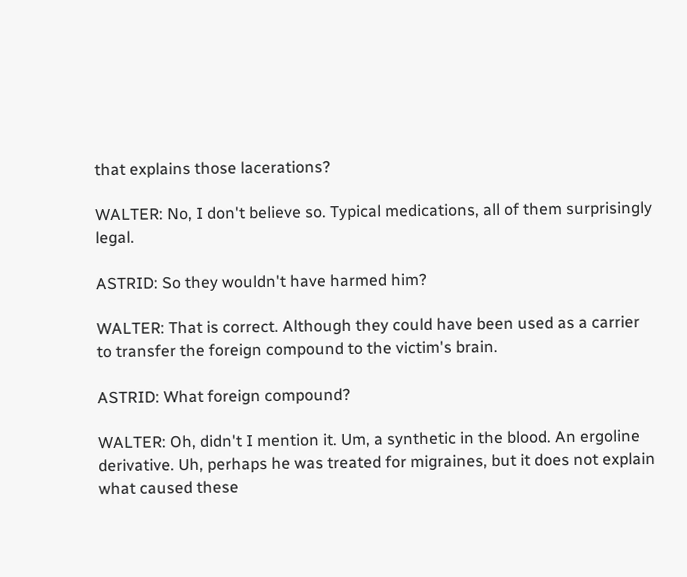that explains those lacerations?

WALTER: No, I don't believe so. Typical medications, all of them surprisingly legal.

ASTRID: So they wouldn't have harmed him?

WALTER: That is correct. Although they could have been used as a carrier to transfer the foreign compound to the victim's brain.

ASTRID: What foreign compound?

WALTER: Oh, didn't I mention it. Um, a synthetic in the blood. An ergoline derivative. Uh, perhaps he was treated for migraines, but it does not explain what caused these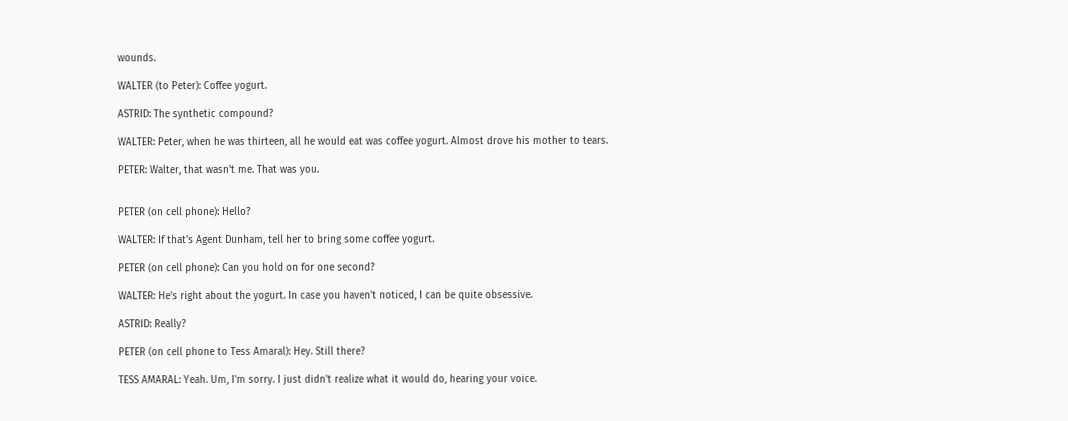wounds.

WALTER (to Peter): Coffee yogurt.

ASTRID: The synthetic compound?

WALTER: Peter, when he was thirteen, all he would eat was coffee yogurt. Almost drove his mother to tears.

PETER: Walter, that wasn't me. That was you.


PETER (on cell phone): Hello?

WALTER: If that's Agent Dunham, tell her to bring some coffee yogurt.

PETER (on cell phone): Can you hold on for one second?

WALTER: He's right about the yogurt. In case you haven't noticed, I can be quite obsessive.

ASTRID: Really?

PETER (on cell phone to Tess Amaral): Hey. Still there?

TESS AMARAL: Yeah. Um, I'm sorry. I just didn't realize what it would do, hearing your voice.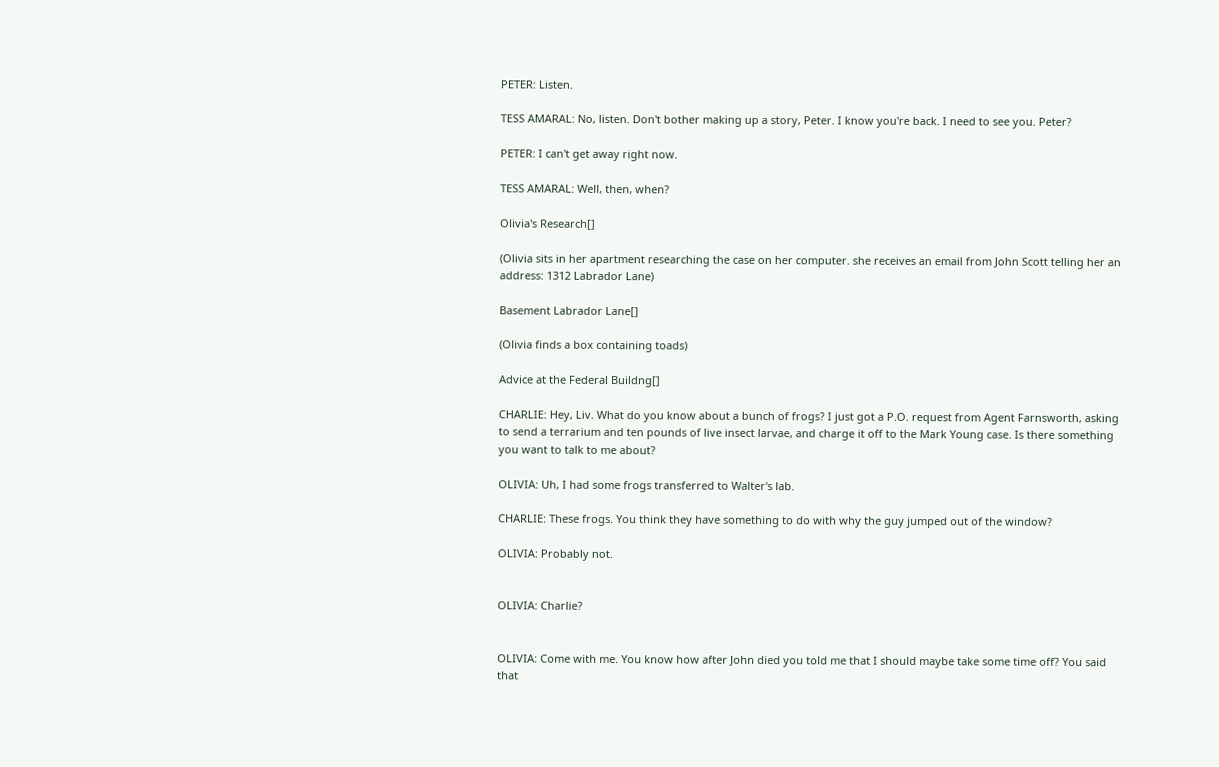PETER: Listen.

TESS AMARAL: No, listen. Don't bother making up a story, Peter. I know you're back. I need to see you. Peter?

PETER: I can't get away right now.

TESS AMARAL: Well, then, when?

Olivia's Research[]

(Olivia sits in her apartment researching the case on her computer. she receives an email from John Scott telling her an address: 1312 Labrador Lane)

Basement Labrador Lane[]

(Olivia finds a box containing toads)

Advice at the Federal Buildng[]

CHARLIE: Hey, Liv. What do you know about a bunch of frogs? I just got a P.O. request from Agent Farnsworth, asking to send a terrarium and ten pounds of live insect larvae, and charge it off to the Mark Young case. Is there something you want to talk to me about?

OLIVIA: Uh, I had some frogs transferred to Walter's lab.

CHARLIE: These frogs. You think they have something to do with why the guy jumped out of the window?

OLIVIA: Probably not.


OLIVIA: Charlie?


OLIVIA: Come with me. You know how after John died you told me that I should maybe take some time off? You said that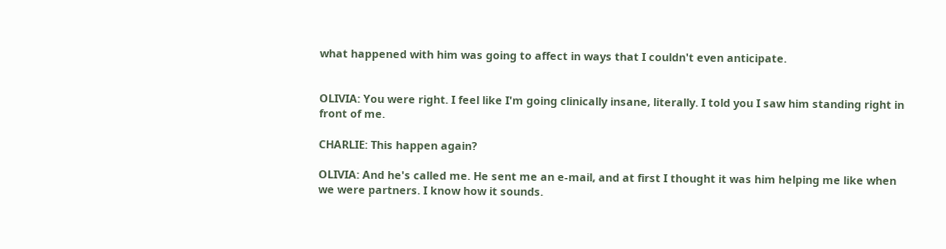what happened with him was going to affect in ways that I couldn't even anticipate.


OLIVIA: You were right. I feel like I'm going clinically insane, literally. I told you I saw him standing right in front of me.

CHARLIE: This happen again?

OLIVIA: And he's called me. He sent me an e-mail, and at first I thought it was him helping me like when we were partners. I know how it sounds.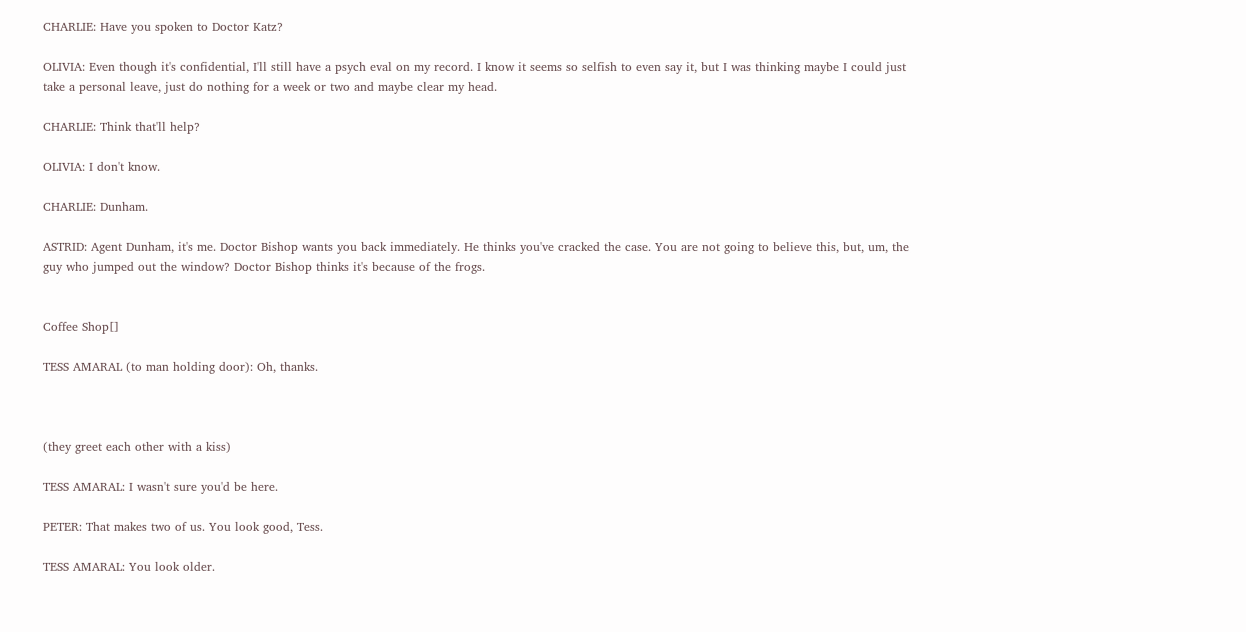CHARLIE: Have you spoken to Doctor Katz?

OLIVIA: Even though it's confidential, I'll still have a psych eval on my record. I know it seems so selfish to even say it, but I was thinking maybe I could just take a personal leave, just do nothing for a week or two and maybe clear my head.

CHARLIE: Think that'll help?

OLIVIA: I don't know.

CHARLIE: Dunham.

ASTRID: Agent Dunham, it's me. Doctor Bishop wants you back immediately. He thinks you've cracked the case. You are not going to believe this, but, um, the guy who jumped out the window? Doctor Bishop thinks it's because of the frogs.


Coffee Shop[]

TESS AMARAL (to man holding door): Oh, thanks.



(they greet each other with a kiss)

TESS AMARAL: I wasn't sure you'd be here.

PETER: That makes two of us. You look good, Tess.

TESS AMARAL: You look older.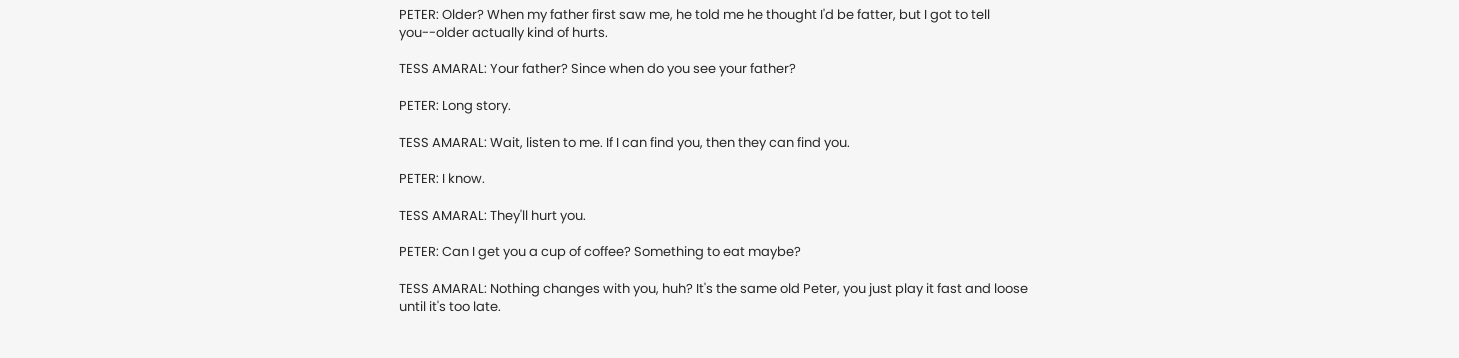PETER: Older? When my father first saw me, he told me he thought I'd be fatter, but I got to tell you--older actually kind of hurts.

TESS AMARAL: Your father? Since when do you see your father?

PETER: Long story.

TESS AMARAL: Wait, listen to me. If I can find you, then they can find you.

PETER: I know.

TESS AMARAL: They'll hurt you.

PETER: Can I get you a cup of coffee? Something to eat maybe?

TESS AMARAL: Nothing changes with you, huh? It's the same old Peter, you just play it fast and loose until it's too late.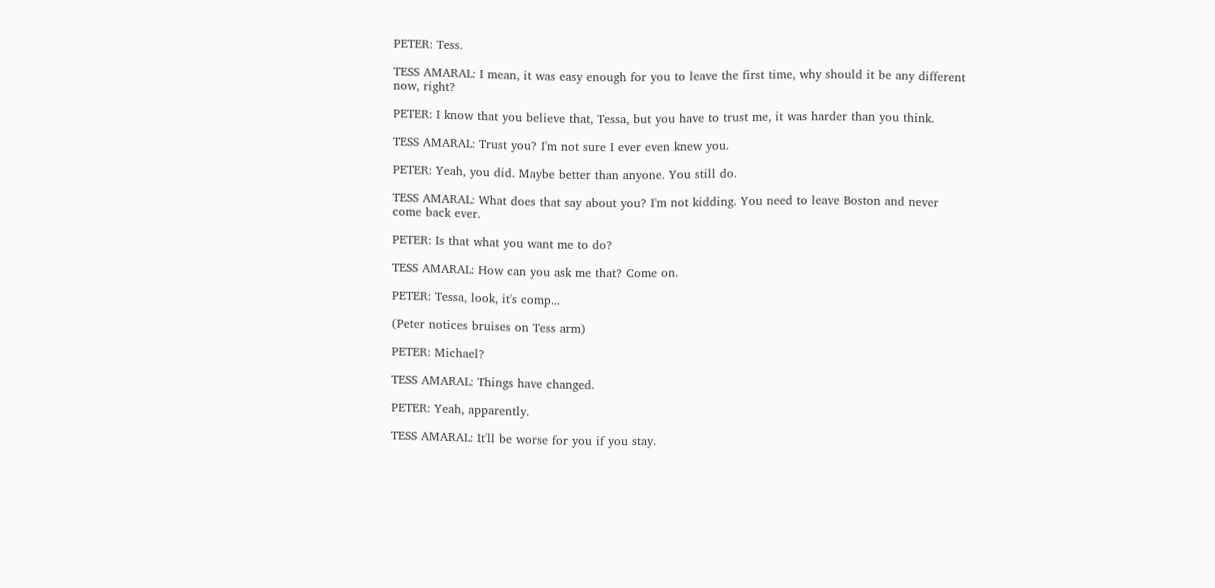PETER: Tess.

TESS AMARAL: I mean, it was easy enough for you to leave the first time, why should it be any different now, right?

PETER: I know that you believe that, Tessa, but you have to trust me, it was harder than you think.

TESS AMARAL: Trust you? I'm not sure I ever even knew you.

PETER: Yeah, you did. Maybe better than anyone. You still do.

TESS AMARAL: What does that say about you? I'm not kidding. You need to leave Boston and never come back ever.

PETER: Is that what you want me to do?

TESS AMARAL: How can you ask me that? Come on.

PETER: Tessa, look, it's comp...

(Peter notices bruises on Tess arm)

PETER: Michael?

TESS AMARAL: Things have changed.

PETER: Yeah, apparently.

TESS AMARAL: It'll be worse for you if you stay.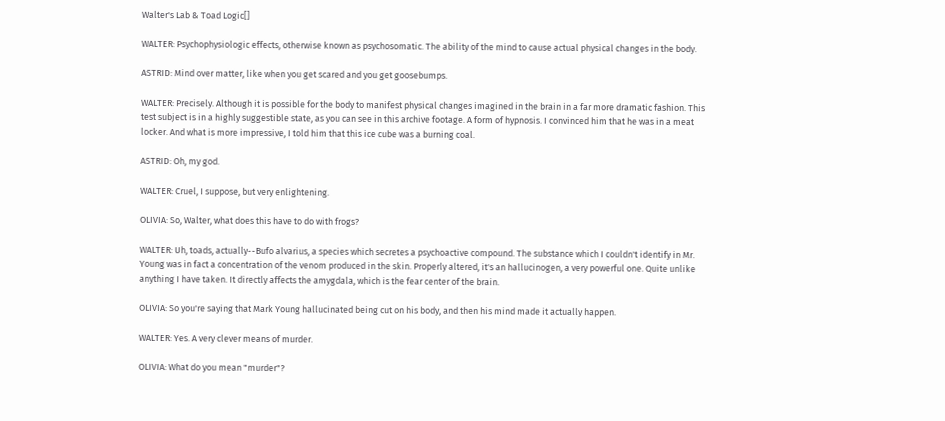Walter's Lab & Toad Logic[]

WALTER: Psychophysiologic effects, otherwise known as psychosomatic. The ability of the mind to cause actual physical changes in the body.

ASTRID: Mind over matter, like when you get scared and you get goosebumps.

WALTER: Precisely. Although it is possible for the body to manifest physical changes imagined in the brain in a far more dramatic fashion. This test subject is in a highly suggestible state, as you can see in this archive footage. A form of hypnosis. I convinced him that he was in a meat locker. And what is more impressive, I told him that this ice cube was a burning coal.

ASTRID: Oh, my god.

WALTER: Cruel, I suppose, but very enlightening.

OLIVIA: So, Walter, what does this have to do with frogs?

WALTER: Uh, toads, actually--Bufo alvarius, a species which secretes a psychoactive compound. The substance which I couldn't identify in Mr. Young was in fact a concentration of the venom produced in the skin. Properly altered, it's an hallucinogen, a very powerful one. Quite unlike anything I have taken. It directly affects the amygdala, which is the fear center of the brain.

OLIVIA: So you're saying that Mark Young hallucinated being cut on his body, and then his mind made it actually happen.

WALTER: Yes. A very clever means of murder.

OLIVIA: What do you mean "murder"?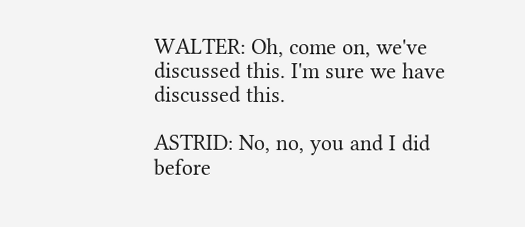WALTER: Oh, come on, we've discussed this. I'm sure we have discussed this.

ASTRID: No, no, you and I did before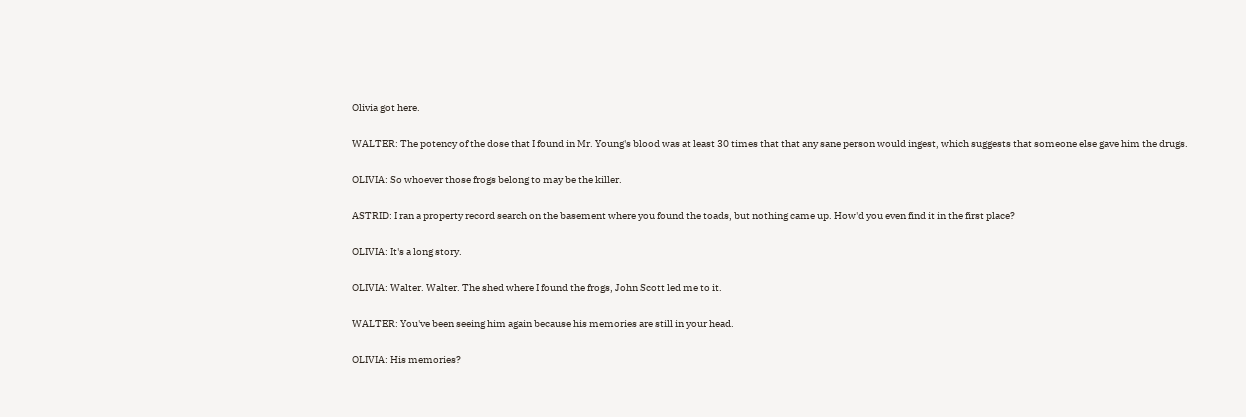Olivia got here.

WALTER: The potency of the dose that I found in Mr. Young's blood was at least 30 times that that any sane person would ingest, which suggests that someone else gave him the drugs.

OLIVIA: So whoever those frogs belong to may be the killer.

ASTRID: I ran a property record search on the basement where you found the toads, but nothing came up. How'd you even find it in the first place?

OLIVIA: It's a long story.

OLIVIA: Walter. Walter. The shed where I found the frogs, John Scott led me to it.

WALTER: You've been seeing him again because his memories are still in your head.

OLIVIA: His memories?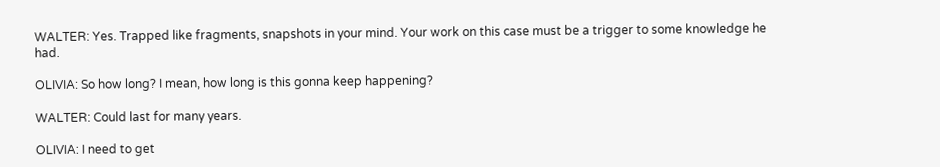WALTER: Yes. Trapped like fragments, snapshots in your mind. Your work on this case must be a trigger to some knowledge he had.

OLIVIA: So how long? I mean, how long is this gonna keep happening?

WALTER: Could last for many years.

OLIVIA: I need to get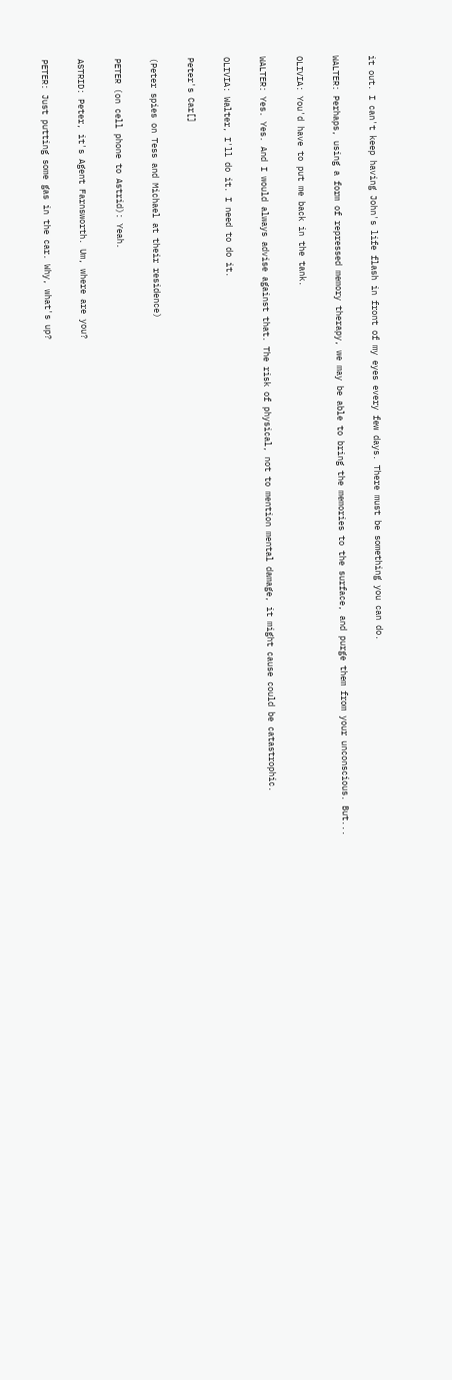it out. I can't keep having John's life flash in front of my eyes every few days. There must be something you can do.

WALTER: Perhaps, using a form of repressed memory therapy, we may be able to bring the memories to the surface, and purge them from your unconscious. But...

OLIVIA: You'd have to put me back in the tank.

WALTER: Yes. Yes. And I would always advise against that. The risk of physical, not to mention mental damage, it might cause could be catastrophic.

OLIVIA: Walter, I'll do it. I need to do it.

Peter's Car[]

(Peter spies on Tess and Michael at their residence)

PETER (on cell phone to Astrid): Yeah.

ASTRID: Peter, it's Agent Farnsworth. Um, where are you?

PETER: Just putting some gas in the car. Why, what's up?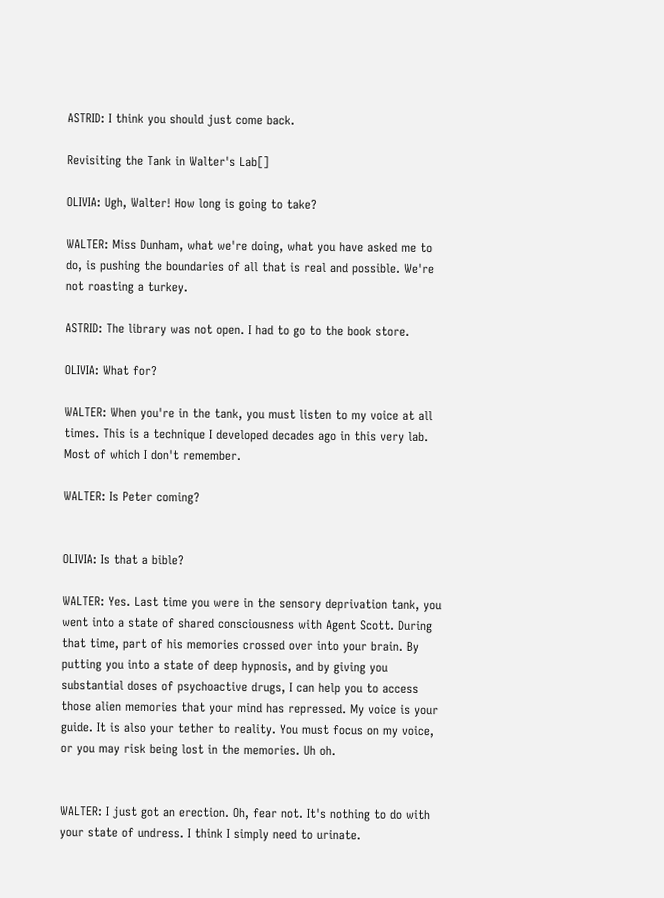ASTRID: I think you should just come back.

Revisiting the Tank in Walter's Lab[]

OLIVIA: Ugh, Walter! How long is going to take?

WALTER: Miss Dunham, what we're doing, what you have asked me to do, is pushing the boundaries of all that is real and possible. We're not roasting a turkey.

ASTRID: The library was not open. I had to go to the book store.

OLIVIA: What for?

WALTER: When you're in the tank, you must listen to my voice at all times. This is a technique I developed decades ago in this very lab. Most of which I don't remember.

WALTER: Is Peter coming?


OLIVIA: Is that a bible?

WALTER: Yes. Last time you were in the sensory deprivation tank, you went into a state of shared consciousness with Agent Scott. During that time, part of his memories crossed over into your brain. By putting you into a state of deep hypnosis, and by giving you substantial doses of psychoactive drugs, I can help you to access those alien memories that your mind has repressed. My voice is your guide. It is also your tether to reality. You must focus on my voice, or you may risk being lost in the memories. Uh oh.


WALTER: I just got an erection. Oh, fear not. It's nothing to do with your state of undress. I think I simply need to urinate.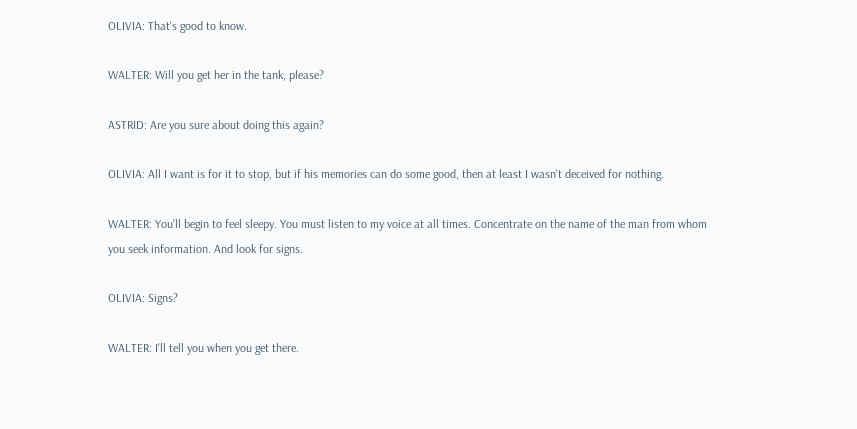OLIVIA: That's good to know.

WALTER: Will you get her in the tank, please?

ASTRID: Are you sure about doing this again?

OLIVIA: All I want is for it to stop, but if his memories can do some good, then at least I wasn't deceived for nothing.

WALTER: You'll begin to feel sleepy. You must listen to my voice at all times. Concentrate on the name of the man from whom you seek information. And look for signs.

OLIVIA: Signs?

WALTER: I'll tell you when you get there.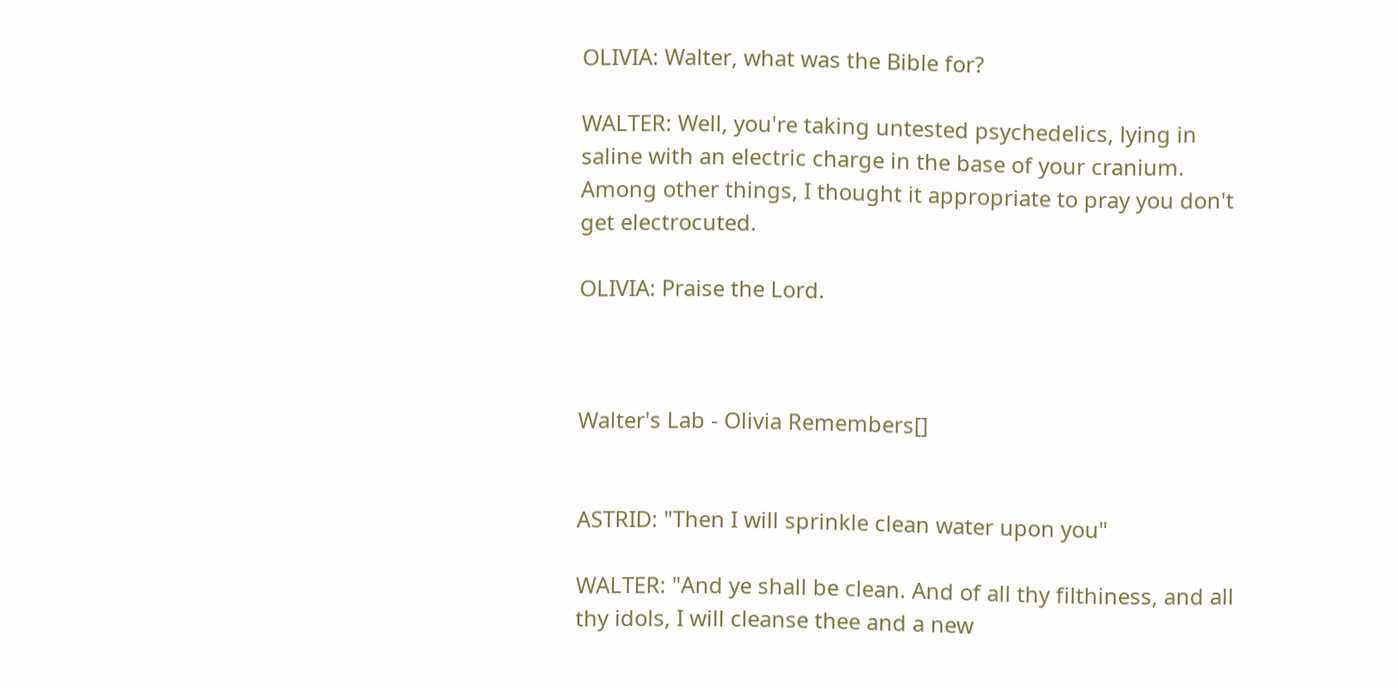OLIVIA: Walter, what was the Bible for?

WALTER: Well, you're taking untested psychedelics, lying in saline with an electric charge in the base of your cranium. Among other things, I thought it appropriate to pray you don't get electrocuted.

OLIVIA: Praise the Lord.



Walter's Lab - Olivia Remembers[]


ASTRID: "Then I will sprinkle clean water upon you"

WALTER: "And ye shall be clean. And of all thy filthiness, and all thy idols, I will cleanse thee and a new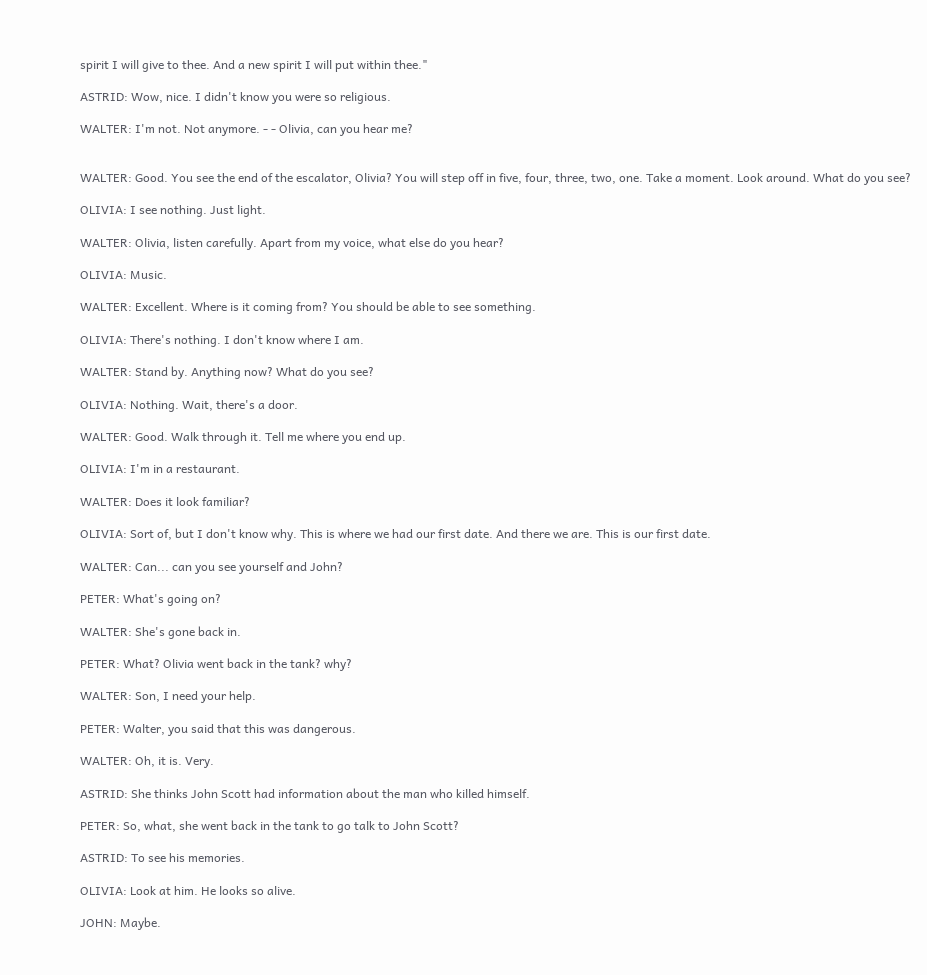spirit I will give to thee. And a new spirit I will put within thee."

ASTRID: Wow, nice. I didn't know you were so religious.

WALTER: I'm not. Not anymore. - - Olivia, can you hear me?


WALTER: Good. You see the end of the escalator, Olivia? You will step off in five, four, three, two, one. Take a moment. Look around. What do you see?

OLIVIA: I see nothing. Just light.

WALTER: Olivia, listen carefully. Apart from my voice, what else do you hear?

OLIVIA: Music.

WALTER: Excellent. Where is it coming from? You should be able to see something.

OLIVIA: There's nothing. I don't know where I am.

WALTER: Stand by. Anything now? What do you see?

OLIVIA: Nothing. Wait, there's a door.

WALTER: Good. Walk through it. Tell me where you end up.

OLIVIA: I'm in a restaurant.

WALTER: Does it look familiar?

OLIVIA: Sort of, but I don't know why. This is where we had our first date. And there we are. This is our first date.

WALTER: Can... can you see yourself and John?

PETER: What's going on?

WALTER: She's gone back in.

PETER: What? Olivia went back in the tank? why?

WALTER: Son, I need your help.

PETER: Walter, you said that this was dangerous.

WALTER: Oh, it is. Very.

ASTRID: She thinks John Scott had information about the man who killed himself.

PETER: So, what, she went back in the tank to go talk to John Scott?

ASTRID: To see his memories.

OLIVIA: Look at him. He looks so alive.

JOHN: Maybe.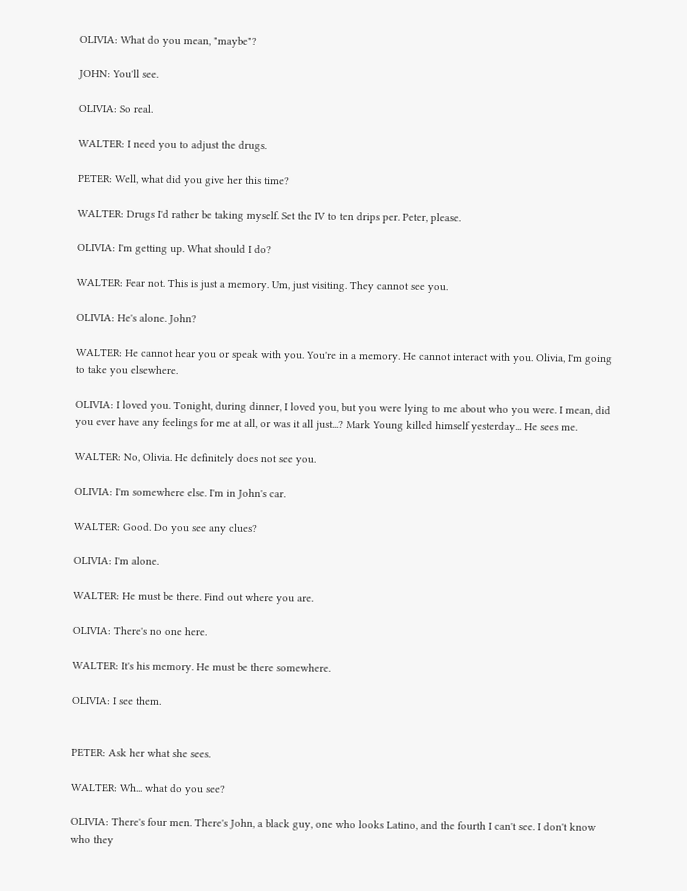OLIVIA: What do you mean, "maybe"?

JOHN: You'll see.

OLIVIA: So real.

WALTER: I need you to adjust the drugs.

PETER: Well, what did you give her this time?

WALTER: Drugs I'd rather be taking myself. Set the IV to ten drips per. Peter, please.

OLIVIA: I'm getting up. What should I do?

WALTER: Fear not. This is just a memory. Um, just visiting. They cannot see you.

OLIVIA: He's alone. John?

WALTER: He cannot hear you or speak with you. You're in a memory. He cannot interact with you. Olivia, I'm going to take you elsewhere.

OLIVIA: I loved you. Tonight, during dinner, I loved you, but you were lying to me about who you were. I mean, did you ever have any feelings for me at all, or was it all just...? Mark Young killed himself yesterday... He sees me.

WALTER: No, Olivia. He definitely does not see you.

OLIVIA: I'm somewhere else. I'm in John's car.

WALTER: Good. Do you see any clues?

OLIVIA: I'm alone.

WALTER: He must be there. Find out where you are.

OLIVIA: There's no one here.

WALTER: It's his memory. He must be there somewhere.

OLIVIA: I see them.


PETER: Ask her what she sees.

WALTER: Wh... what do you see?

OLIVIA: There's four men. There's John, a black guy, one who looks Latino, and the fourth I can't see. I don't know who they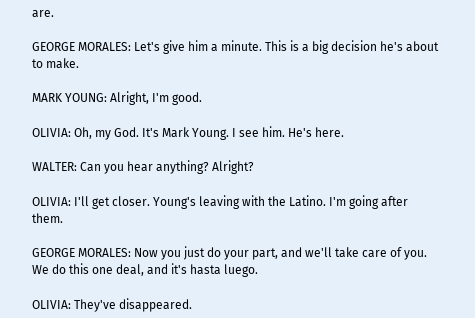are.

GEORGE MORALES: Let's give him a minute. This is a big decision he's about to make.

MARK YOUNG: Alright, I'm good.

OLIVIA: Oh, my God. It's Mark Young. I see him. He's here.

WALTER: Can you hear anything? Alright?

OLIVIA: I'll get closer. Young's leaving with the Latino. I'm going after them.

GEORGE MORALES: Now you just do your part, and we'll take care of you. We do this one deal, and it's hasta luego.

OLIVIA: They've disappeared.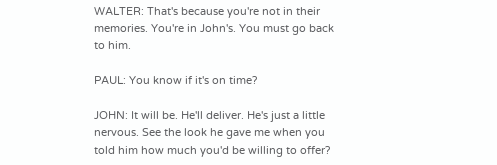WALTER: That's because you're not in their memories. You're in John's. You must go back to him.

PAUL: You know if it's on time?

JOHN: It will be. He'll deliver. He's just a little nervous. See the look he gave me when you told him how much you'd be willing to offer?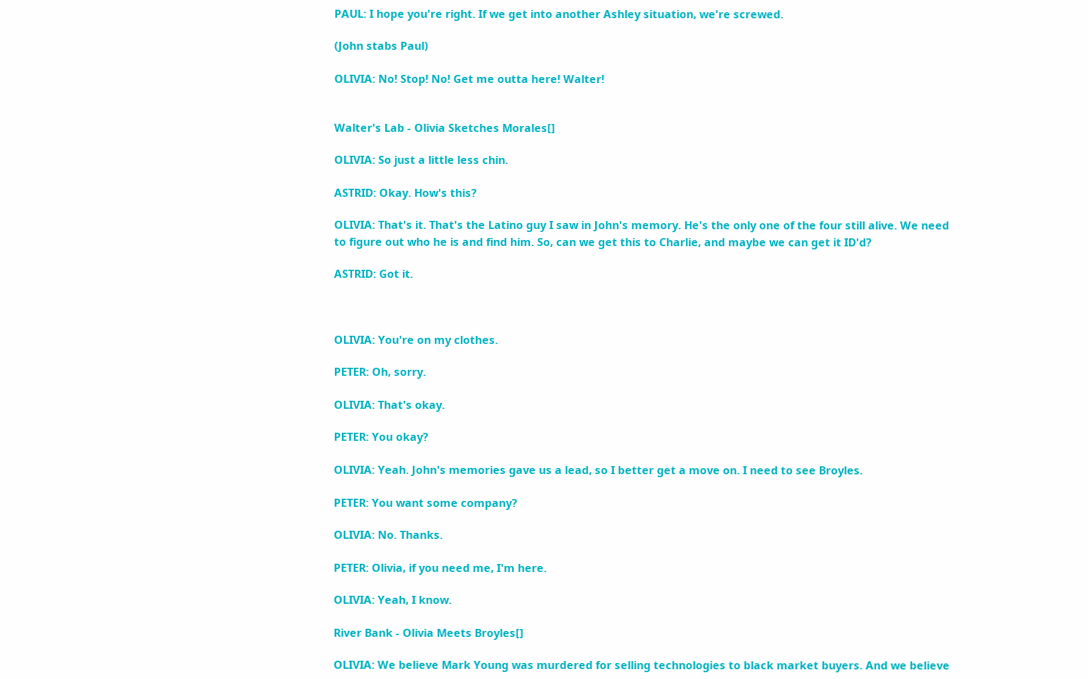PAUL: I hope you're right. If we get into another Ashley situation, we're screwed.

(John stabs Paul)

OLIVIA: No! Stop! No! Get me outta here! Walter!


Walter's Lab - Olivia Sketches Morales[]

OLIVIA: So just a little less chin.

ASTRID: Okay. How's this?

OLIVIA: That's it. That's the Latino guy I saw in John's memory. He's the only one of the four still alive. We need to figure out who he is and find him. So, can we get this to Charlie, and maybe we can get it ID'd?

ASTRID: Got it.



OLIVIA: You're on my clothes.

PETER: Oh, sorry.

OLIVIA: That's okay.

PETER: You okay?

OLIVIA: Yeah. John's memories gave us a lead, so I better get a move on. I need to see Broyles.

PETER: You want some company?

OLIVIA: No. Thanks.

PETER: Olivia, if you need me, I'm here.

OLIVIA: Yeah, I know.

River Bank - Olivia Meets Broyles[]

OLIVIA: We believe Mark Young was murdered for selling technologies to black market buyers. And we believe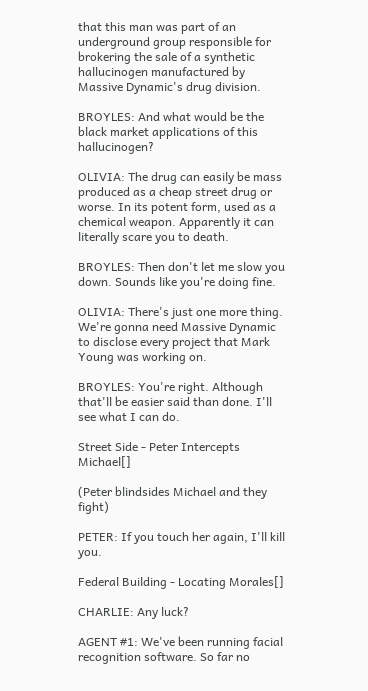that this man was part of an underground group responsible for brokering the sale of a synthetic hallucinogen manufactured by Massive Dynamic's drug division.

BROYLES: And what would be the black market applications of this hallucinogen?

OLIVIA: The drug can easily be mass produced as a cheap street drug or worse. In its potent form, used as a chemical weapon. Apparently it can literally scare you to death.

BROYLES: Then don't let me slow you down. Sounds like you're doing fine.

OLIVIA: There's just one more thing. We're gonna need Massive Dynamic to disclose every project that Mark Young was working on.

BROYLES: You're right. Although that'll be easier said than done. I'll see what I can do.

Street Side - Peter Intercepts Michael[]

(Peter blindsides Michael and they fight)

PETER: If you touch her again, I'll kill you.

Federal Building - Locating Morales[]

CHARLIE: Any luck?

AGENT #1: We've been running facial recognition software. So far no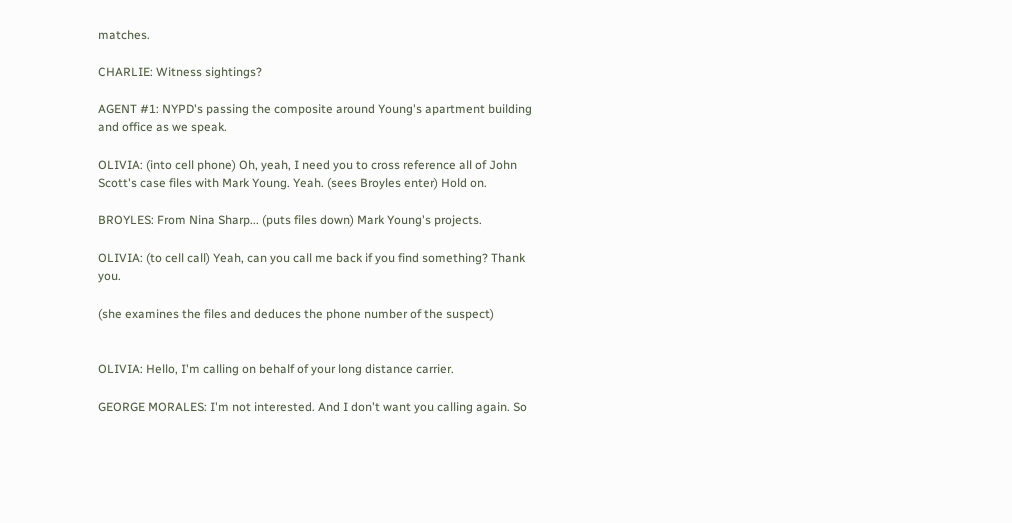matches.

CHARLIE: Witness sightings?

AGENT #1: NYPD's passing the composite around Young's apartment building and office as we speak.

OLIVIA: (into cell phone) Oh, yeah, I need you to cross reference all of John Scott's case files with Mark Young. Yeah. (sees Broyles enter) Hold on.

BROYLES: From Nina Sharp... (puts files down) Mark Young's projects.

OLIVIA: (to cell call) Yeah, can you call me back if you find something? Thank you.

(she examines the files and deduces the phone number of the suspect)


OLIVIA: Hello, I'm calling on behalf of your long distance carrier.

GEORGE MORALES: I'm not interested. And I don't want you calling again. So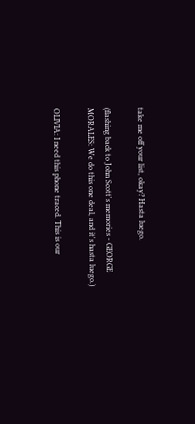take me off your list, okay? Hasta luego.

(flashing back to John Scott's memories - GEORGE MORALES: We do this one deal, and it's hasta luego.)

OLIVIA: I need this phone traced. This is our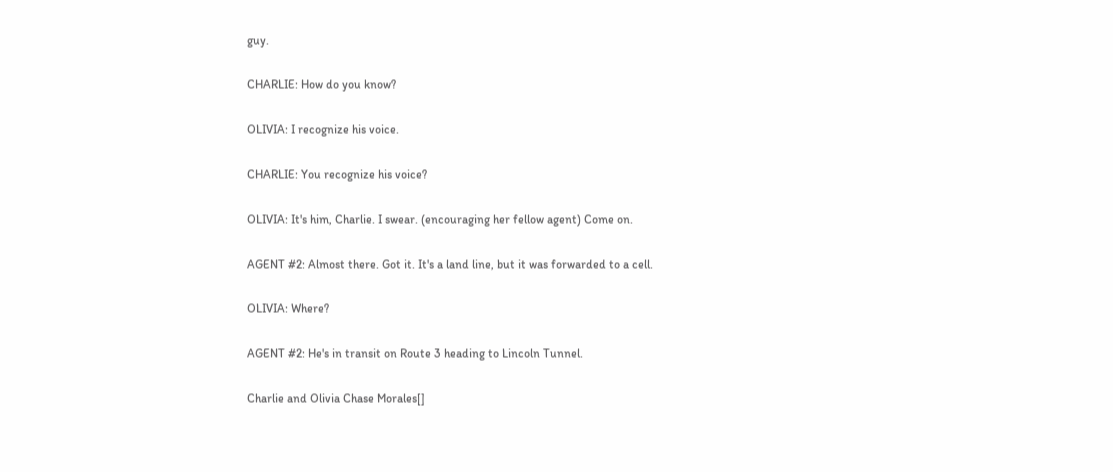guy.

CHARLIE: How do you know?

OLIVIA: I recognize his voice.

CHARLIE: You recognize his voice?

OLIVIA: It's him, Charlie. I swear. (encouraging her fellow agent) Come on.

AGENT #2: Almost there. Got it. It's a land line, but it was forwarded to a cell.

OLIVIA: Where?

AGENT #2: He's in transit on Route 3 heading to Lincoln Tunnel.

Charlie and Olivia Chase Morales[]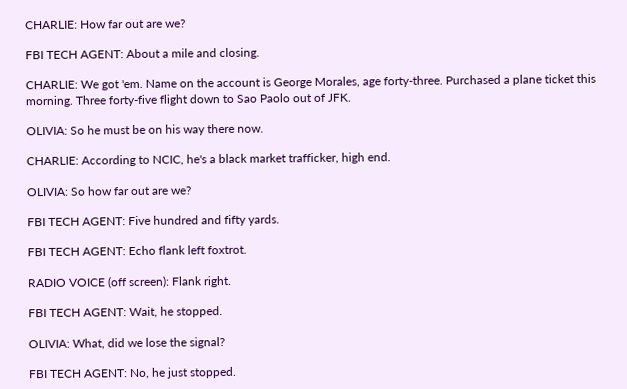CHARLIE: How far out are we?

FBI TECH AGENT: About a mile and closing.

CHARLIE: We got 'em. Name on the account is George Morales, age forty-three. Purchased a plane ticket this morning. Three forty-five flight down to Sao Paolo out of JFK.

OLIVIA: So he must be on his way there now.

CHARLIE: According to NCIC, he's a black market trafficker, high end.

OLIVIA: So how far out are we?

FBI TECH AGENT: Five hundred and fifty yards.

FBI TECH AGENT: Echo flank left foxtrot.

RADIO VOICE (off screen): Flank right.

FBI TECH AGENT: Wait, he stopped.

OLIVIA: What, did we lose the signal?

FBI TECH AGENT: No, he just stopped.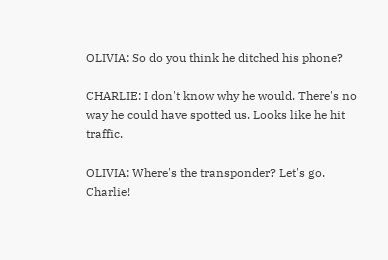OLIVIA: So do you think he ditched his phone?

CHARLIE: I don't know why he would. There's no way he could have spotted us. Looks like he hit traffic.

OLIVIA: Where's the transponder? Let's go. Charlie!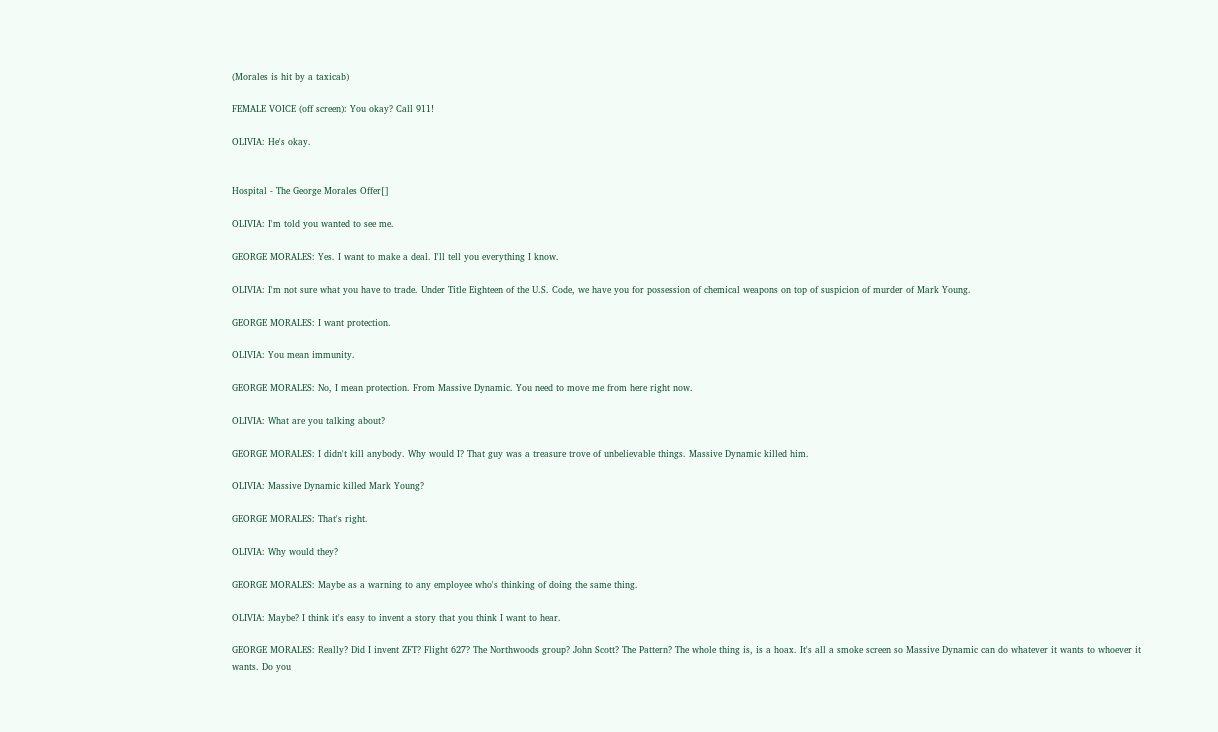(Morales is hit by a taxicab)

FEMALE VOICE (off screen): You okay? Call 911!

OLIVIA: He's okay.


Hospital - The George Morales Offer[]

OLIVIA: I'm told you wanted to see me.

GEORGE MORALES: Yes. I want to make a deal. I'll tell you everything I know.

OLIVIA: I'm not sure what you have to trade. Under Title Eighteen of the U.S. Code, we have you for possession of chemical weapons on top of suspicion of murder of Mark Young.

GEORGE MORALES: I want protection.

OLIVIA: You mean immunity.

GEORGE MORALES: No, I mean protection. From Massive Dynamic. You need to move me from here right now.

OLIVIA: What are you talking about?

GEORGE MORALES: I didn't kill anybody. Why would I? That guy was a treasure trove of unbelievable things. Massive Dynamic killed him.

OLIVIA: Massive Dynamic killed Mark Young?

GEORGE MORALES: That's right.

OLIVIA: Why would they?

GEORGE MORALES: Maybe as a warning to any employee who's thinking of doing the same thing.

OLIVIA: Maybe? I think it's easy to invent a story that you think I want to hear.

GEORGE MORALES: Really? Did I invent ZFT? Flight 627? The Northwoods group? John Scott? The Pattern? The whole thing is, is a hoax. It's all a smoke screen so Massive Dynamic can do whatever it wants to whoever it wants. Do you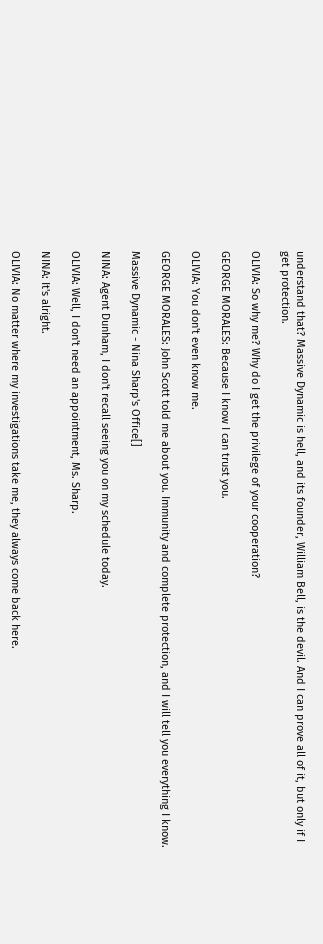understand that? Massive Dynamic is hell, and its founder, William Bell, is the devil. And I can prove all of it, but only if I get protection.

OLIVIA: So why me? Why do I get the privilege of your cooperation?

GEORGE MORALES: Because I know I can trust you.

OLIVIA: You don't even know me.

GEORGE MORALES: John Scott told me about you. Immunity and complete protection, and I will tell you everything I know.

Massive Dynamic - Nina Sharp's Office[]

NINA: Agent Dunham, I don't recall seeing you on my schedule today.

OLIVIA: Well, I don't need an appointment, Ms. Sharp.

NINA: It's alright.

OLIVIA: No matter where my investigations take me, they always come back here.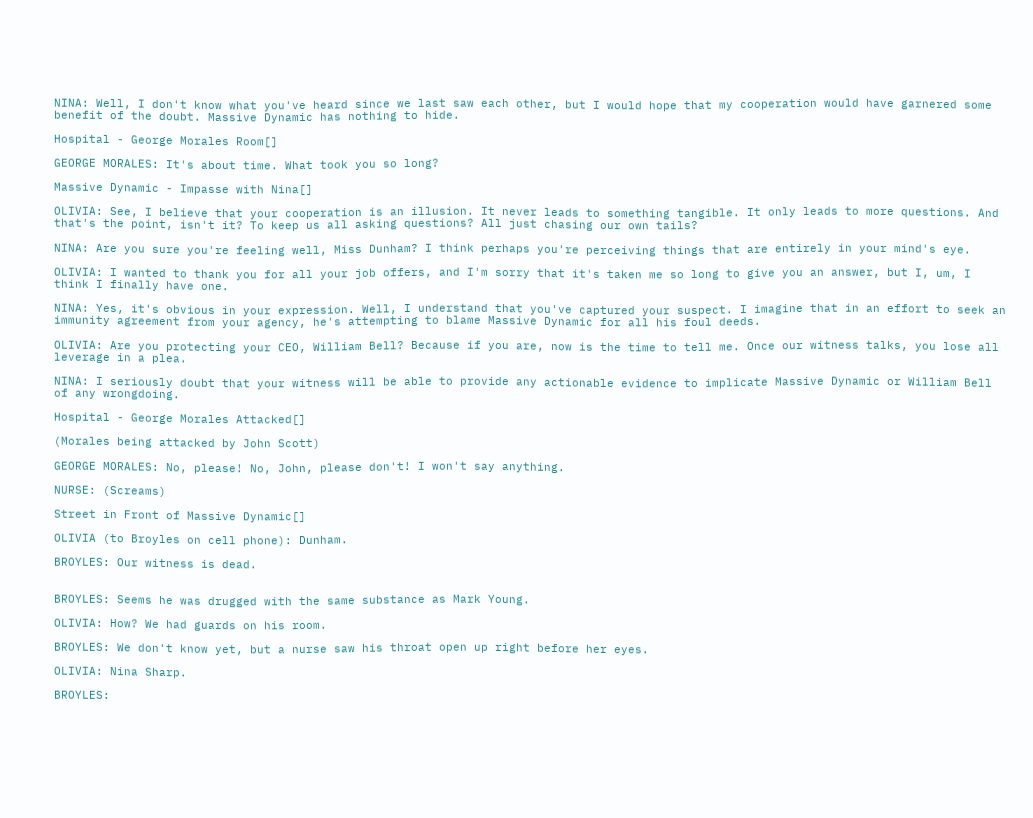NINA: Well, I don't know what you've heard since we last saw each other, but I would hope that my cooperation would have garnered some benefit of the doubt. Massive Dynamic has nothing to hide.

Hospital - George Morales Room[]

GEORGE MORALES: It's about time. What took you so long?

Massive Dynamic - Impasse with Nina[]

OLIVIA: See, I believe that your cooperation is an illusion. It never leads to something tangible. It only leads to more questions. And that's the point, isn't it? To keep us all asking questions? All just chasing our own tails?

NINA: Are you sure you're feeling well, Miss Dunham? I think perhaps you're perceiving things that are entirely in your mind's eye.

OLIVIA: I wanted to thank you for all your job offers, and I'm sorry that it's taken me so long to give you an answer, but I, um, I think I finally have one.

NINA: Yes, it's obvious in your expression. Well, I understand that you've captured your suspect. I imagine that in an effort to seek an immunity agreement from your agency, he's attempting to blame Massive Dynamic for all his foul deeds.

OLIVIA: Are you protecting your CEO, William Bell? Because if you are, now is the time to tell me. Once our witness talks, you lose all leverage in a plea.

NINA: I seriously doubt that your witness will be able to provide any actionable evidence to implicate Massive Dynamic or William Bell of any wrongdoing.

Hospital - George Morales Attacked[]

(Morales being attacked by John Scott)

GEORGE MORALES: No, please! No, John, please don't! I won't say anything.

NURSE: (Screams)

Street in Front of Massive Dynamic[]

OLIVIA (to Broyles on cell phone): Dunham.

BROYLES: Our witness is dead.


BROYLES: Seems he was drugged with the same substance as Mark Young.

OLIVIA: How? We had guards on his room.

BROYLES: We don't know yet, but a nurse saw his throat open up right before her eyes.

OLIVIA: Nina Sharp.

BROYLES: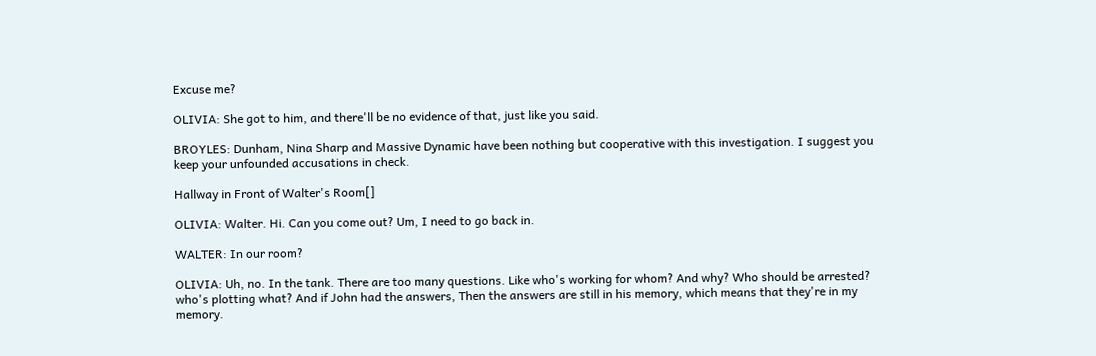Excuse me?

OLIVIA: She got to him, and there'll be no evidence of that, just like you said.

BROYLES: Dunham, Nina Sharp and Massive Dynamic have been nothing but cooperative with this investigation. I suggest you keep your unfounded accusations in check.

Hallway in Front of Walter's Room[]

OLIVIA: Walter. Hi. Can you come out? Um, I need to go back in.

WALTER: In our room?

OLIVIA: Uh, no. In the tank. There are too many questions. Like who's working for whom? And why? Who should be arrested? who's plotting what? And if John had the answers, Then the answers are still in his memory, which means that they're in my memory.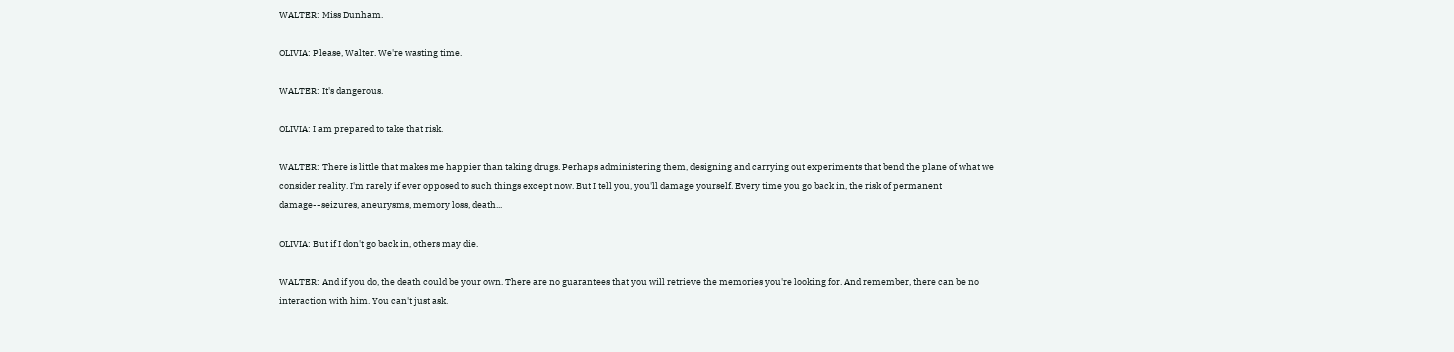WALTER: Miss Dunham.

OLIVIA: Please, Walter. We're wasting time.

WALTER: It's dangerous.

OLIVIA: I am prepared to take that risk.

WALTER: There is little that makes me happier than taking drugs. Perhaps administering them, designing and carrying out experiments that bend the plane of what we consider reality. I'm rarely if ever opposed to such things except now. But I tell you, you'll damage yourself. Every time you go back in, the risk of permanent damage--seizures, aneurysms, memory loss, death...

OLIVIA: But if I don't go back in, others may die.

WALTER: And if you do, the death could be your own. There are no guarantees that you will retrieve the memories you're looking for. And remember, there can be no interaction with him. You can't just ask.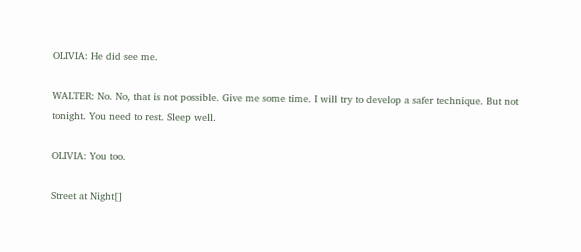OLIVIA: He did see me.

WALTER: No. No, that is not possible. Give me some time. I will try to develop a safer technique. But not tonight. You need to rest. Sleep well.

OLIVIA: You too.

Street at Night[]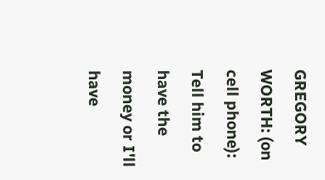GREGORY WORTH: (on cell phone): Tell him to have the money or I'll have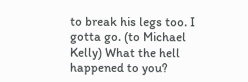to break his legs too. I gotta go. (to Michael Kelly) What the hell happened to you?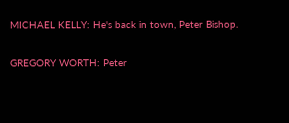MICHAEL KELLY: He's back in town, Peter Bishop.

GREGORY WORTH: Peter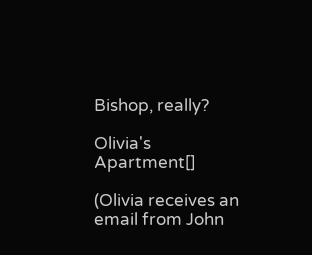Bishop, really?

Olivia's Apartment[]

(Olivia receives an email from John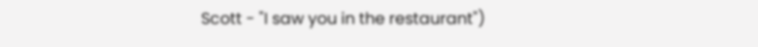Scott - "I saw you in the restaurant")